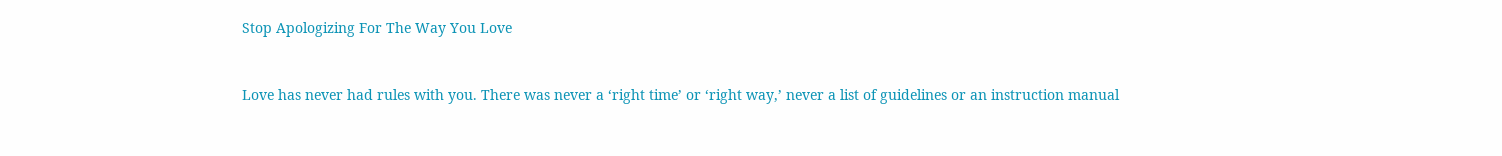Stop Apologizing For The Way You Love


Love has never had rules with you. There was never a ‘right time’ or ‘right way,’ never a list of guidelines or an instruction manual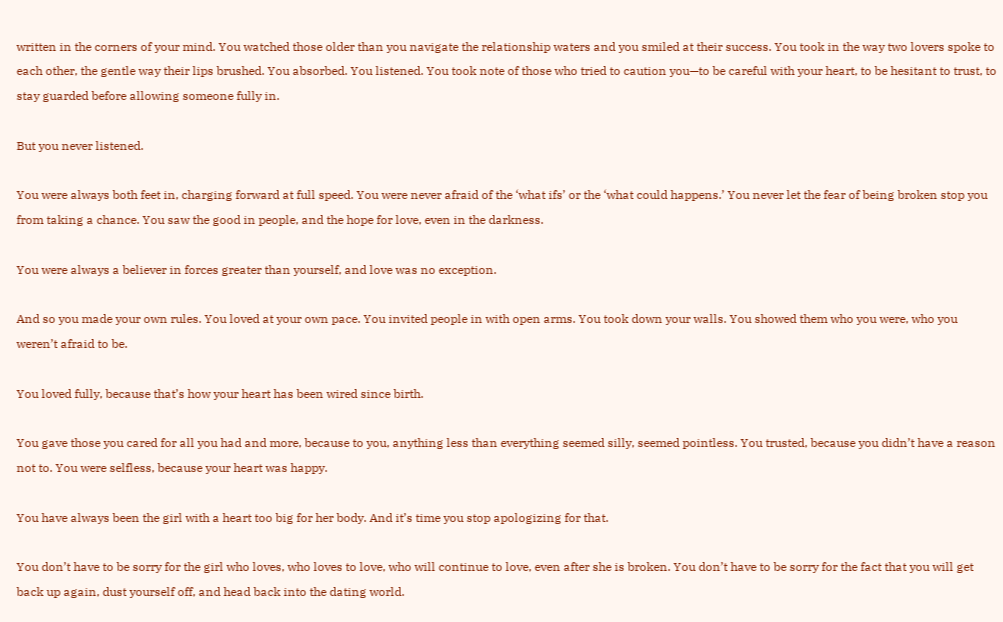written in the corners of your mind. You watched those older than you navigate the relationship waters and you smiled at their success. You took in the way two lovers spoke to each other, the gentle way their lips brushed. You absorbed. You listened. You took note of those who tried to caution you—to be careful with your heart, to be hesitant to trust, to stay guarded before allowing someone fully in.

But you never listened.

You were always both feet in, charging forward at full speed. You were never afraid of the ‘what ifs’ or the ‘what could happens.’ You never let the fear of being broken stop you from taking a chance. You saw the good in people, and the hope for love, even in the darkness.

You were always a believer in forces greater than yourself, and love was no exception.

And so you made your own rules. You loved at your own pace. You invited people in with open arms. You took down your walls. You showed them who you were, who you weren’t afraid to be.

You loved fully, because that’s how your heart has been wired since birth.

You gave those you cared for all you had and more, because to you, anything less than everything seemed silly, seemed pointless. You trusted, because you didn’t have a reason not to. You were selfless, because your heart was happy.

You have always been the girl with a heart too big for her body. And it’s time you stop apologizing for that.

You don’t have to be sorry for the girl who loves, who loves to love, who will continue to love, even after she is broken. You don’t have to be sorry for the fact that you will get back up again, dust yourself off, and head back into the dating world.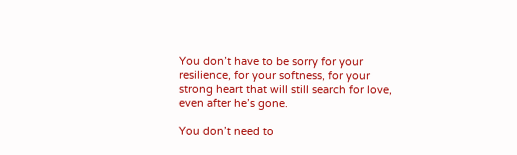You don’t have to be sorry for your resilience, for your softness, for your strong heart that will still search for love, even after he’s gone.

You don’t need to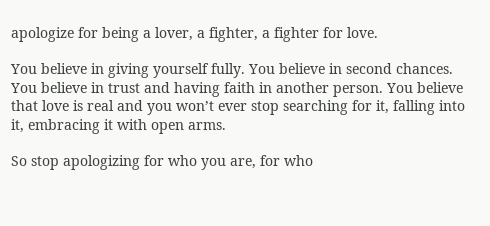apologize for being a lover, a fighter, a fighter for love.

You believe in giving yourself fully. You believe in second chances. You believe in trust and having faith in another person. You believe that love is real and you won’t ever stop searching for it, falling into it, embracing it with open arms.

So stop apologizing for who you are, for who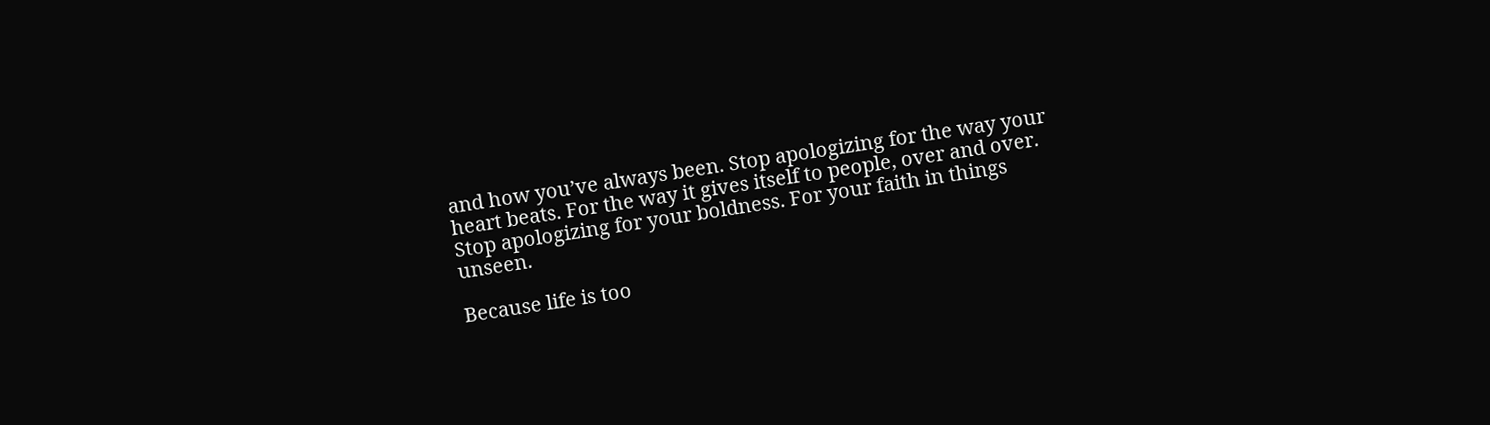and how you’ve always been. Stop apologizing for the way your heart beats. For the way it gives itself to people, over and over. Stop apologizing for your boldness. For your faith in things unseen.

Because life is too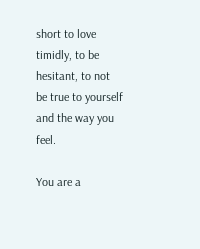short to love timidly, to be hesitant, to not be true to yourself and the way you feel.

You are a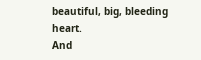beautiful, big, bleeding heart.
And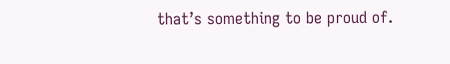that’s something to be proud of.